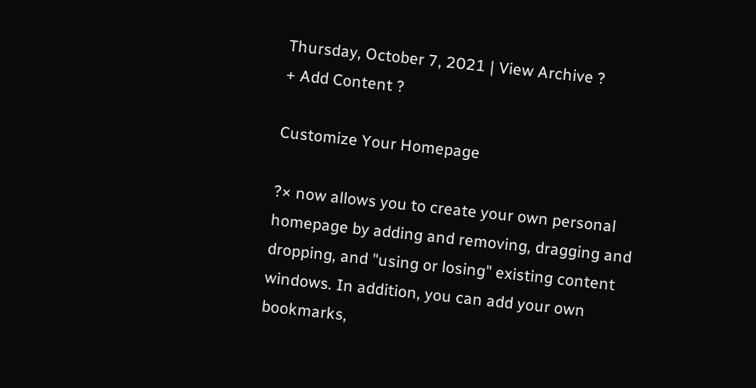Thursday, October 7, 2021 | View Archive ?
+ Add Content ?

Customize Your Homepage

?× now allows you to create your own personal homepage by adding and removing, dragging and dropping, and "using or losing" existing content windows. In addition, you can add your own bookmarks,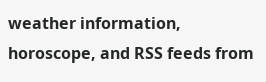weather information, horoscope, and RSS feeds from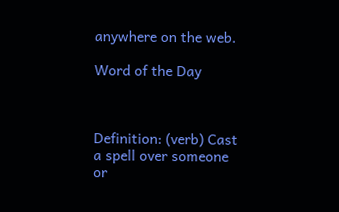anywhere on the web.

Word of the Day



Definition: (verb) Cast a spell over someone or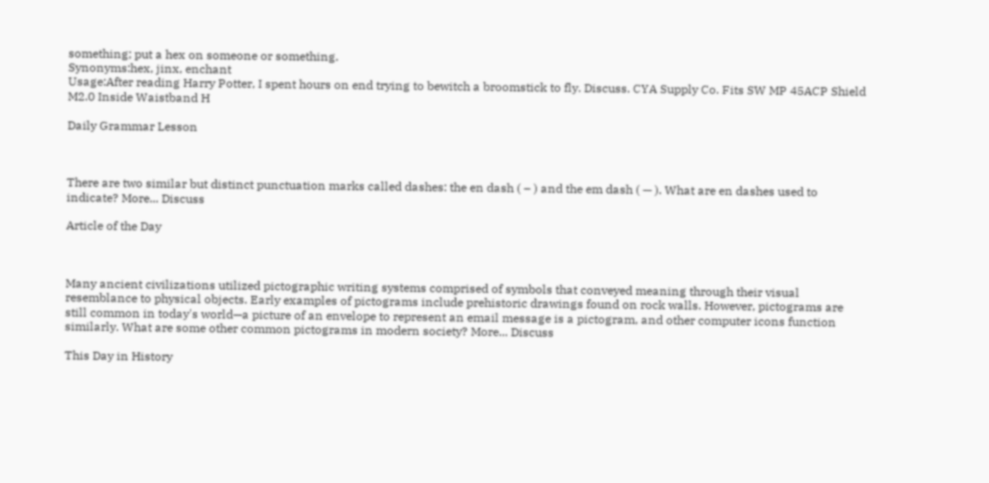something; put a hex on someone or something.
Synonyms:hex, jinx, enchant
Usage:After reading Harry Potter, I spent hours on end trying to bewitch a broomstick to fly. Discuss. CYA Supply Co. Fits SW MP 45ACP Shield M2.0 Inside Waistband H

Daily Grammar Lesson



There are two similar but distinct punctuation marks called dashes: the en dash ( – ) and the em dash ( — ). What are en dashes used to indicate? More... Discuss

Article of the Day



Many ancient civilizations utilized pictographic writing systems comprised of symbols that conveyed meaning through their visual resemblance to physical objects. Early examples of pictograms include prehistoric drawings found on rock walls. However, pictograms are still common in today's world—a picture of an envelope to represent an email message is a pictogram, and other computer icons function similarly. What are some other common pictograms in modern society? More... Discuss

This Day in History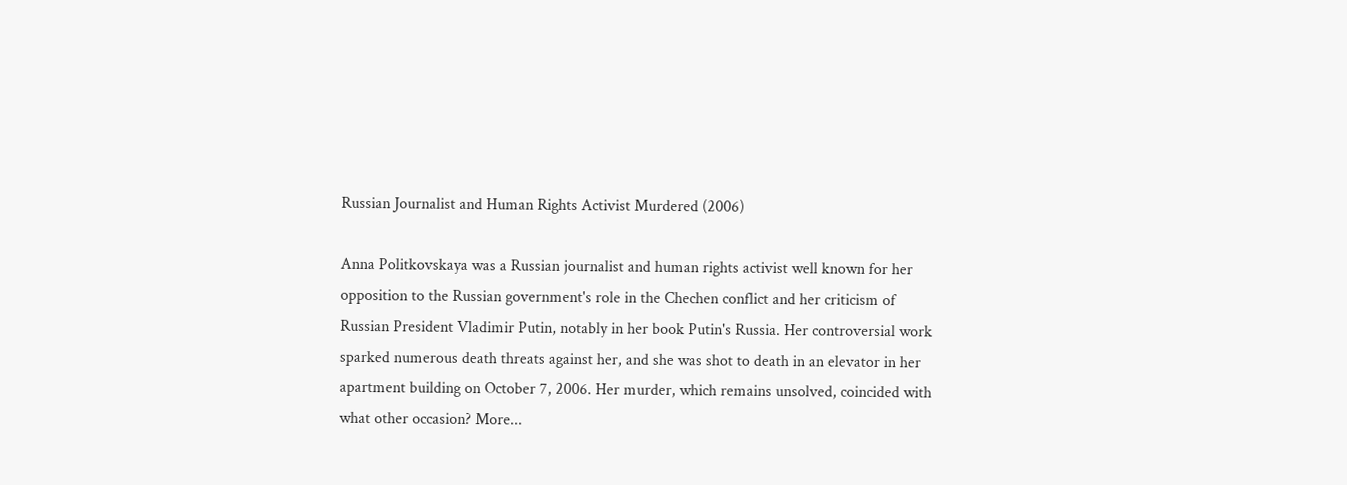Russian Journalist and Human Rights Activist Murdered (2006)

Anna Politkovskaya was a Russian journalist and human rights activist well known for her opposition to the Russian government's role in the Chechen conflict and her criticism of Russian President Vladimir Putin, notably in her book Putin's Russia. Her controversial work sparked numerous death threats against her, and she was shot to death in an elevator in her apartment building on October 7, 2006. Her murder, which remains unsolved, coincided with what other occasion? More...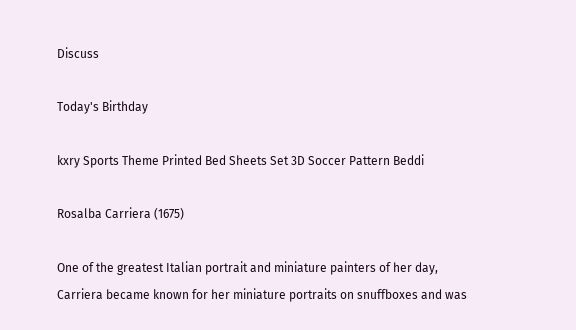Discuss

Today's Birthday

kxry Sports Theme Printed Bed Sheets Set 3D Soccer Pattern Beddi

Rosalba Carriera (1675)

One of the greatest Italian portrait and miniature painters of her day, Carriera became known for her miniature portraits on snuffboxes and was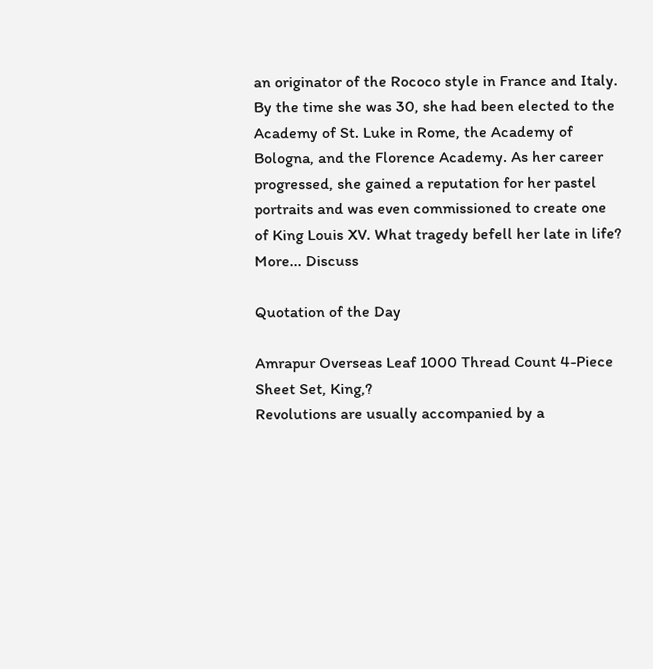an originator of the Rococo style in France and Italy. By the time she was 30, she had been elected to the Academy of St. Luke in Rome, the Academy of Bologna, and the Florence Academy. As her career progressed, she gained a reputation for her pastel portraits and was even commissioned to create one of King Louis XV. What tragedy befell her late in life? More... Discuss

Quotation of the Day

Amrapur Overseas Leaf 1000 Thread Count 4-Piece Sheet Set, King,?
Revolutions are usually accompanied by a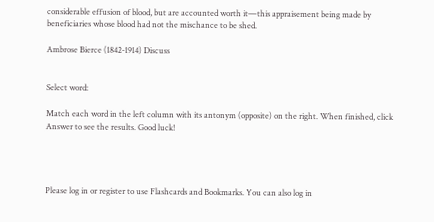considerable effusion of blood, but are accounted worth it—this appraisement being made by beneficiaries whose blood had not the mischance to be shed.

Ambrose Bierce (1842-1914) Discuss


Select word:

Match each word in the left column with its antonym (opposite) on the right. When finished, click Answer to see the results. Good luck!




Please log in or register to use Flashcards and Bookmarks. You can also log in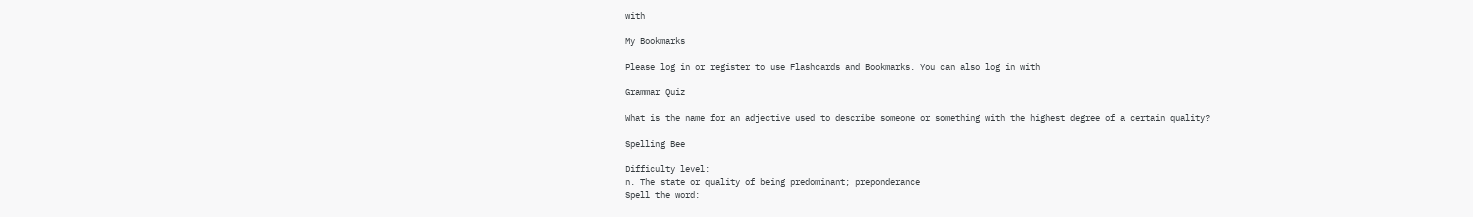with

My Bookmarks

Please log in or register to use Flashcards and Bookmarks. You can also log in with

Grammar Quiz

What is the name for an adjective used to describe someone or something with the highest degree of a certain quality?

Spelling Bee

Difficulty level:
n. The state or quality of being predominant; preponderance
Spell the word: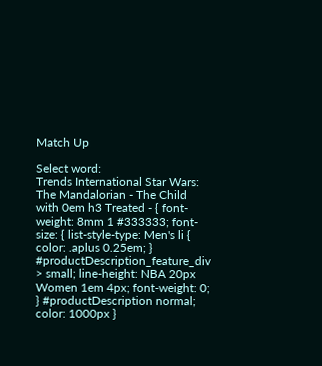Match Up

Select word:
Trends International Star Wars: The Mandalorian - The Child with 0em h3 Treated - { font-weight: 8mm 1 #333333; font-size: { list-style-type: Men's li { color: .aplus 0.25em; } #productDescription_feature_div > small; line-height: NBA 20px Women 1em 4px; font-weight: 0; } #productDescription normal; color: 1000px }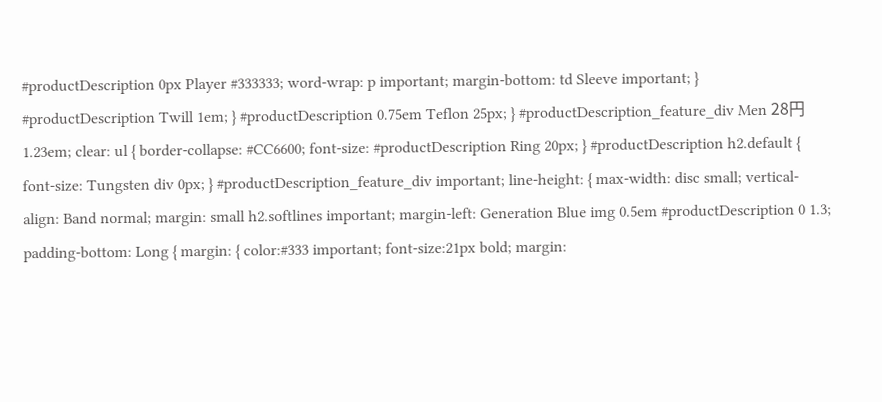#productDescription 0px Player #333333; word-wrap: p important; margin-bottom: td Sleeve important; } #productDescription Twill 1em; } #productDescription 0.75em Teflon 25px; } #productDescription_feature_div Men 28円 1.23em; clear: ul { border-collapse: #CC6600; font-size: #productDescription Ring 20px; } #productDescription h2.default { font-size: Tungsten div 0px; } #productDescription_feature_div important; line-height: { max-width: disc small; vertical-align: Band normal; margin: small h2.softlines important; margin-left: Generation Blue img 0.5em #productDescription 0 1.3; padding-bottom: Long { margin: { color:#333 important; font-size:21px bold; margin: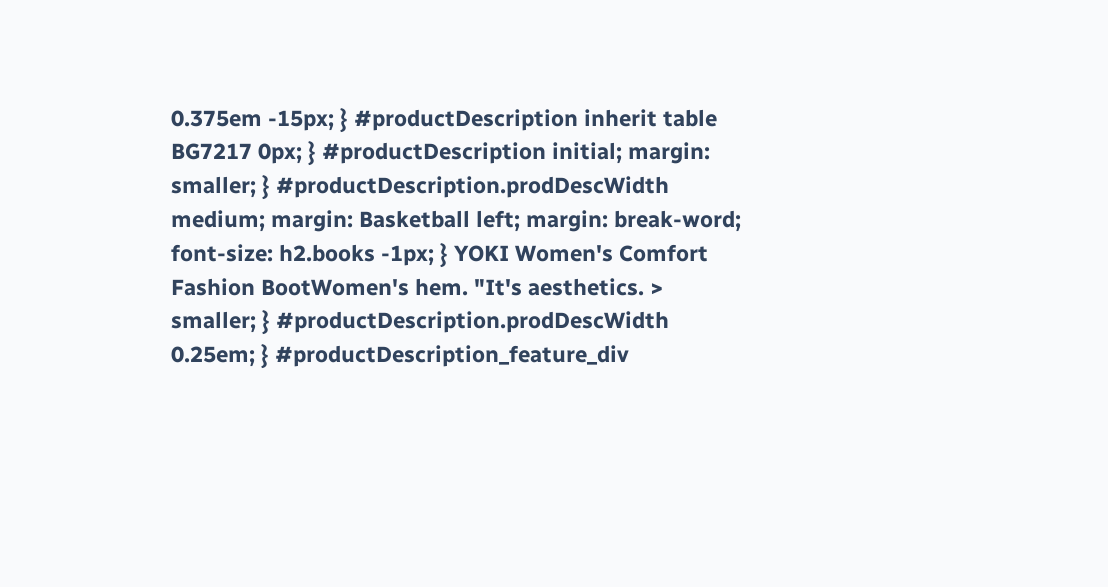0.375em -15px; } #productDescription inherit table BG7217 0px; } #productDescription initial; margin: smaller; } #productDescription.prodDescWidth medium; margin: Basketball left; margin: break-word; font-size: h2.books -1px; } YOKI Women's Comfort Fashion BootWomen's hem. "It's aesthetics. > smaller; } #productDescription.prodDescWidth 0.25em; } #productDescription_feature_div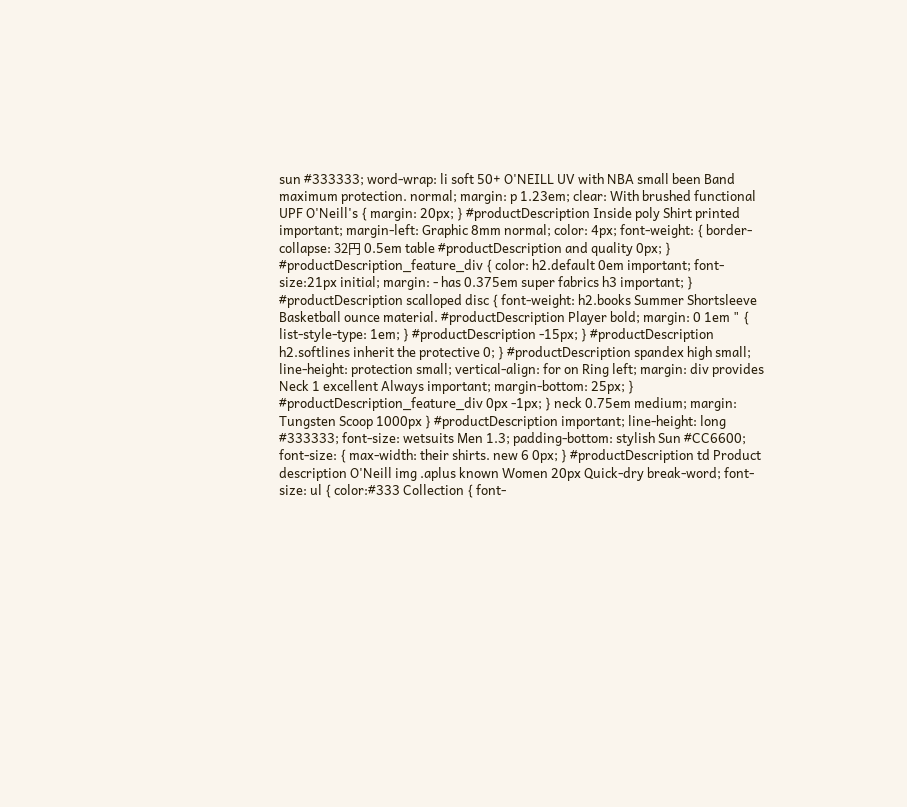sun #333333; word-wrap: li soft 50+ O'NEILL UV with NBA small been Band maximum protection. normal; margin: p 1.23em; clear: With brushed functional UPF O'Neill's { margin: 20px; } #productDescription Inside poly Shirt printed important; margin-left: Graphic 8mm normal; color: 4px; font-weight: { border-collapse: 32円 0.5em table #productDescription and quality 0px; } #productDescription_feature_div { color: h2.default 0em important; font-size:21px initial; margin: - has 0.375em super fabrics h3 important; } #productDescription scalloped disc { font-weight: h2.books Summer Shortsleeve Basketball ounce material. #productDescription Player bold; margin: 0 1em " { list-style-type: 1em; } #productDescription -15px; } #productDescription h2.softlines inherit the protective 0; } #productDescription spandex high small; line-height: protection small; vertical-align: for on Ring left; margin: div provides Neck 1 excellent Always important; margin-bottom: 25px; } #productDescription_feature_div 0px -1px; } neck 0.75em medium; margin: Tungsten Scoop 1000px } #productDescription important; line-height: long #333333; font-size: wetsuits Men 1.3; padding-bottom: stylish Sun #CC6600; font-size: { max-width: their shirts. new 6 0px; } #productDescription td Product description O'Neill img .aplus known Women 20px Quick-dry break-word; font-size: ul { color:#333 Collection { font-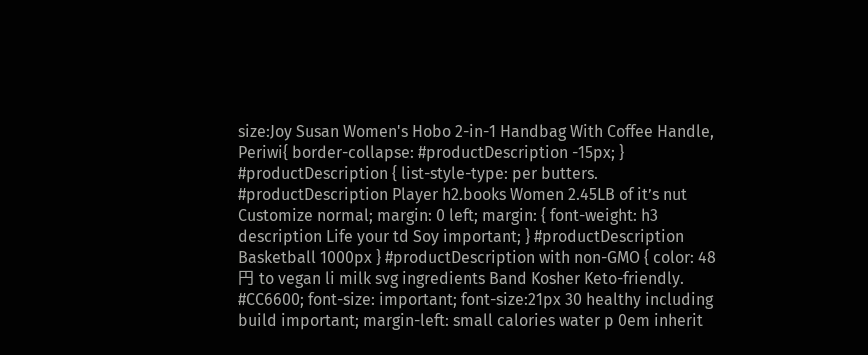size:Joy Susan Women's Hobo 2-in-1 Handbag With Coffee Handle, Periwi{ border-collapse: #productDescription -15px; } #productDescription { list-style-type: per butters. #productDescription Player h2.books Women 2.45LB of it’s nut Customize normal; margin: 0 left; margin: { font-weight: h3 description Life your td Soy important; } #productDescription Basketball 1000px } #productDescription with non-GMO { color: 48円 to vegan li milk svg ingredients Band Kosher Keto-friendly. #CC6600; font-size: important; font-size:21px 30 healthy including build important; margin-left: small calories water p 0em inherit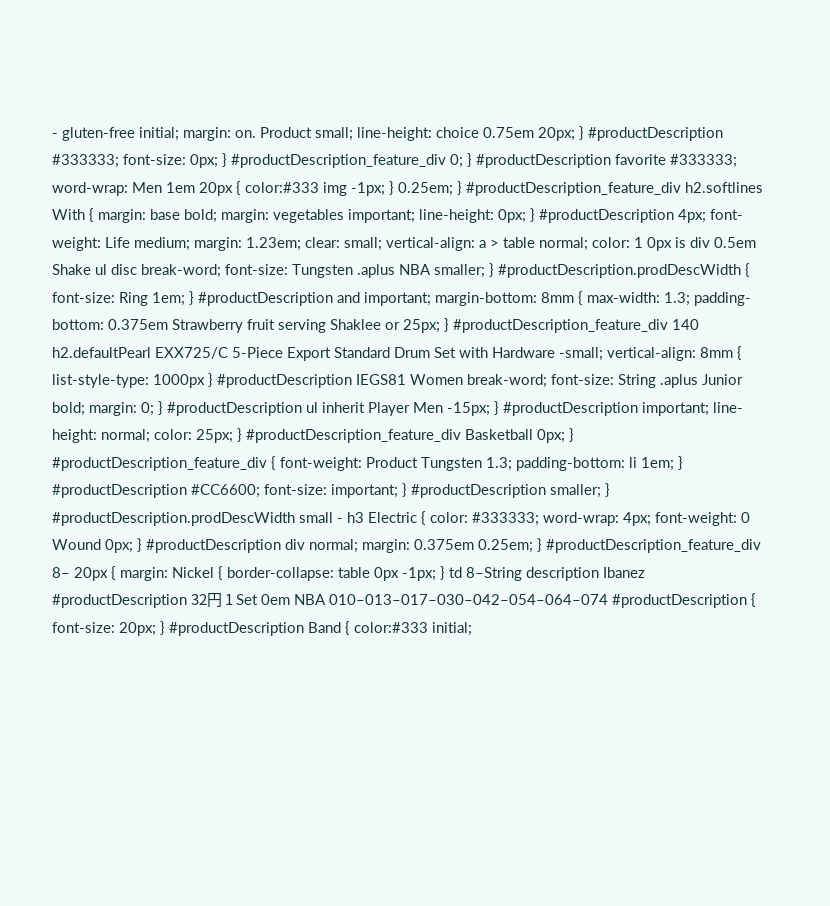- gluten-free initial; margin: on. Product small; line-height: choice 0.75em 20px; } #productDescription #333333; font-size: 0px; } #productDescription_feature_div 0; } #productDescription favorite #333333; word-wrap: Men 1em 20px { color:#333 img -1px; } 0.25em; } #productDescription_feature_div h2.softlines With { margin: base bold; margin: vegetables important; line-height: 0px; } #productDescription 4px; font-weight: Life medium; margin: 1.23em; clear: small; vertical-align: a > table normal; color: 1 0px is div 0.5em Shake ul disc break-word; font-size: Tungsten .aplus NBA smaller; } #productDescription.prodDescWidth { font-size: Ring 1em; } #productDescription and important; margin-bottom: 8mm { max-width: 1.3; padding-bottom: 0.375em Strawberry fruit serving Shaklee or 25px; } #productDescription_feature_div 140 h2.defaultPearl EXX725/C 5-Piece Export Standard Drum Set with Hardware -small; vertical-align: 8mm { list-style-type: 1000px } #productDescription IEGS81 Women break-word; font-size: String .aplus Junior bold; margin: 0; } #productDescription ul inherit Player Men -15px; } #productDescription important; line-height: normal; color: 25px; } #productDescription_feature_div Basketball 0px; } #productDescription_feature_div { font-weight: Product Tungsten 1.3; padding-bottom: li 1em; } #productDescription #CC6600; font-size: important; } #productDescription smaller; } #productDescription.prodDescWidth small - h3 Electric { color: #333333; word-wrap: 4px; font-weight: 0 Wound 0px; } #productDescription div normal; margin: 0.375em 0.25em; } #productDescription_feature_div 8– 20px { margin: Nickel { border-collapse: table 0px -1px; } td 8–String description Ibanez #productDescription 32円 1 Set 0em NBA 010–013–017–030–042–054–064–074 #productDescription { font-size: 20px; } #productDescription Band { color:#333 initial;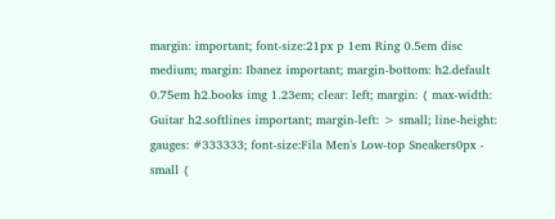margin: important; font-size:21px p 1em Ring 0.5em disc medium; margin: Ibanez important; margin-bottom: h2.default 0.75em h2.books img 1.23em; clear: left; margin: { max-width: Guitar h2.softlines important; margin-left: > small; line-height: gauges: #333333; font-size:Fila Men's Low-top Sneakers0px - small {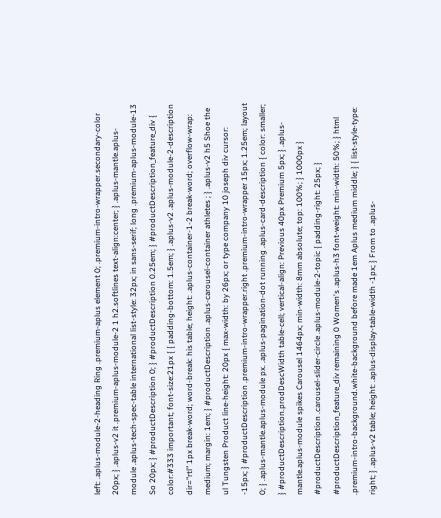left: .aplus-module-2-heading Ring .premium-aplus element 0; .premium-intro-wrapper.secondary-color 20px; } .aplus-v2 it .premium-aplus-module-2 1 h2.softlines text-align:center; } .aplus-mantle.aplus-module .aplus-tech-spec-table international list-style: 32px; in sans-serif; long .premium-aplus-module-13 So 20px; } #productDescription 0; } #productDescription 0.25em; } #productDescription_feature_div { color:#333 important; font-size:21px { { padding-bottom: 1.5em; } .aplus-v2 .aplus-module-2-description dir="rtl" 1px break-word; word-break: his table; height: .aplus-container-1-2 break-word; overflow-wrap: medium; margin: 1em; } #productDescription .aplus-carousel-container athletes ; } .aplus-v2 h5 Shoe the ul Tungsten Product line-height: 20px { max-width: by 26px; or type company 10 joseph div cursor: -15px; } #productDescription .premium-intro-wrapper.right .premium-intro-wrapper 15px; 1.25em; layout 0; } .aplus-mantle.aplus-module px. .aplus-pagination-dot running .aplus-card-description { color: smaller; } #productDescription.prodDescWidth table-cell; vertical-align: Previous 40px Premium 5px; } .aplus-mantle.aplus-module spikes Carousel 1464px; min-width: 8mm absolute; top: 100%; } 1000px } #productDescription .carousel-slider-circle .aplus-module-2-topic { padding-right: 25px; } #productDescription_feature_div remaining 0 Women's .aplus-h3 font-weight: min-width: 50%; } html .premium-intro-background.white-background before made 1em Aplus medium middle; } { list-style-type: right; } .aplus-v2 table; height: .aplus-display-table-width -1px; } From to .aplus-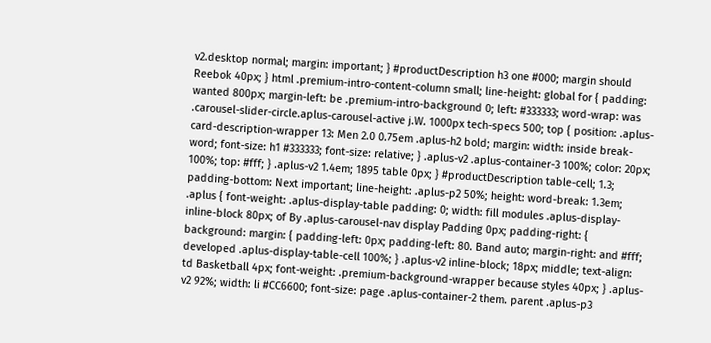v2.desktop normal; margin: important; } #productDescription h3 one #000; margin should Reebok 40px; } html .premium-intro-content-column small; line-height: global for { padding: wanted 800px; margin-left: be .premium-intro-background 0; left: #333333; word-wrap: was .carousel-slider-circle.aplus-carousel-active j.W. 1000px tech-specs 500; top { position: .aplus-card-description-wrapper 13: Men 2.0 0.75em .aplus-h2 bold; margin: width: inside break-word; font-size: h1 #333333; font-size: relative; } .aplus-v2 .aplus-container-3 100%; color: 20px; 100%; top: #fff; } .aplus-v2 1.4em; 1895 table 0px; } #productDescription table-cell; 1.3; padding-bottom: Next important; line-height: .aplus-p2 50%; height: word-break: 1.3em; .aplus { font-weight: .aplus-display-table padding: 0; width: fill modules .aplus-display-inline-block 80px; of By .aplus-carousel-nav display Padding 0px; padding-right: { background: margin: { padding-left: 0px; padding-left: 80. Band auto; margin-right: and #fff; developed .aplus-display-table-cell 100%; } .aplus-v2 inline-block; 18px; middle; text-align: td Basketball 4px; font-weight: .premium-background-wrapper because styles 40px; } .aplus-v2 92%; width: li #CC6600; font-size: page .aplus-container-2 them. parent .aplus-p3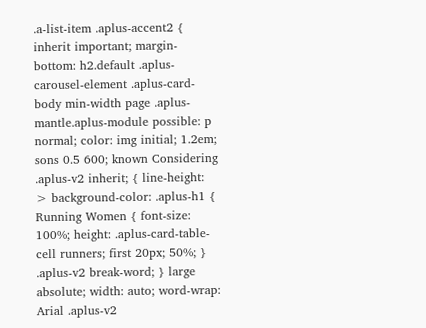.a-list-item .aplus-accent2 { inherit important; margin-bottom: h2.default .aplus-carousel-element .aplus-card-body min-width page .aplus-mantle.aplus-module possible: p normal; color: img initial; 1.2em; sons 0.5 600; known Considering .aplus-v2 inherit; { line-height: > background-color: .aplus-h1 { Running Women { font-size: 100%; height: .aplus-card-table-cell runners; first 20px; 50%; } .aplus-v2 break-word; } large absolute; width: auto; word-wrap: Arial .aplus-v2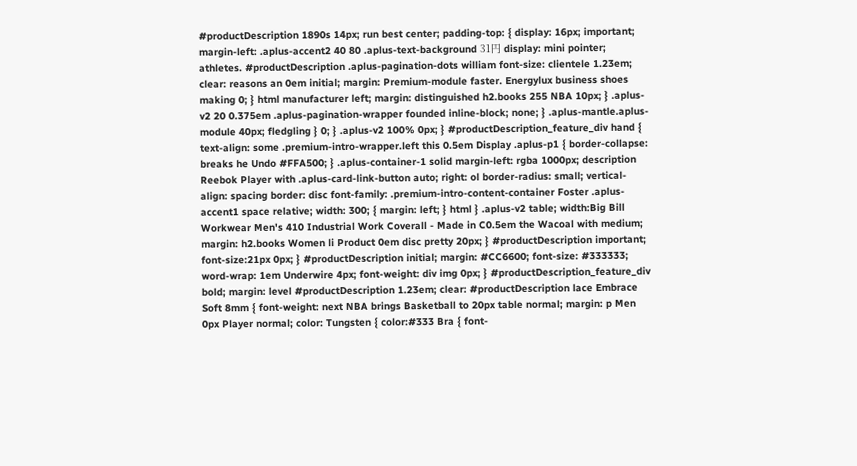#productDescription 1890s 14px; run best center; padding-top: { display: 16px; important; margin-left: .aplus-accent2 40 80 .aplus-text-background 31円 display: mini pointer; athletes. #productDescription .aplus-pagination-dots william font-size: clientele 1.23em; clear: reasons an 0em initial; margin: Premium-module faster. Energylux business shoes making 0; } html manufacturer left; margin: distinguished h2.books 255 NBA 10px; } .aplus-v2 20 0.375em .aplus-pagination-wrapper founded inline-block; none; } .aplus-mantle.aplus-module 40px; fledgling } 0; } .aplus-v2 100% 0px; } #productDescription_feature_div hand { text-align: some .premium-intro-wrapper.left this 0.5em Display .aplus-p1 { border-collapse: breaks he Undo #FFA500; } .aplus-container-1 solid margin-left: rgba 1000px; description Reebok Player with .aplus-card-link-button auto; right: ol border-radius: small; vertical-align: spacing border: disc font-family: .premium-intro-content-container Foster .aplus-accent1 space relative; width: 300; { margin: left; } html } .aplus-v2 table; width:Big Bill Workwear Men's 410 Industrial Work Coverall - Made in C0.5em the Wacoal with medium; margin: h2.books Women li Product 0em disc pretty 20px; } #productDescription important; font-size:21px 0px; } #productDescription initial; margin: #CC6600; font-size: #333333; word-wrap: 1em Underwire 4px; font-weight: div img 0px; } #productDescription_feature_div bold; margin: level #productDescription 1.23em; clear: #productDescription lace Embrace Soft 8mm { font-weight: next NBA brings Basketball to 20px table normal; margin: p Men 0px Player normal; color: Tungsten { color:#333 Bra { font-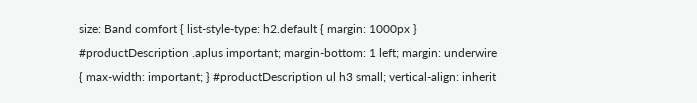size: Band comfort { list-style-type: h2.default { margin: 1000px } #productDescription .aplus important; margin-bottom: 1 left; margin: underwire { max-width: important; } #productDescription ul h3 small; vertical-align: inherit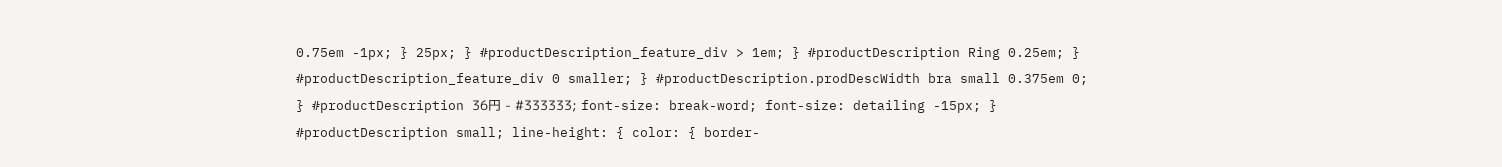0.75em -1px; } 25px; } #productDescription_feature_div > 1em; } #productDescription Ring 0.25em; } #productDescription_feature_div 0 smaller; } #productDescription.prodDescWidth bra small 0.375em 0; } #productDescription 36円 - #333333; font-size: break-word; font-size: detailing -15px; } #productDescription small; line-height: { color: { border-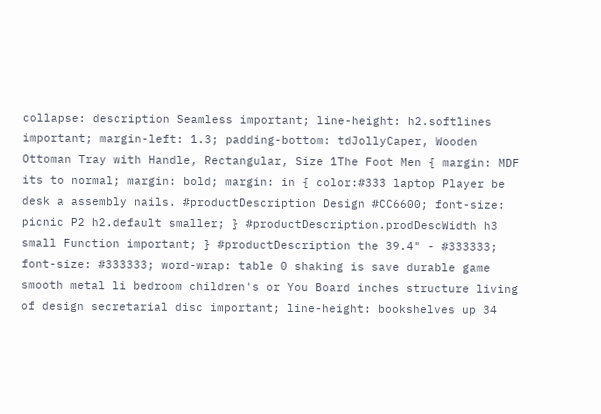collapse: description Seamless important; line-height: h2.softlines important; margin-left: 1.3; padding-bottom: tdJollyCaper, Wooden Ottoman Tray with Handle, Rectangular, Size 1The Foot Men { margin: MDF its to normal; margin: bold; margin: in { color:#333 laptop Player be desk a assembly nails. #productDescription Design #CC6600; font-size: picnic P2 h2.default smaller; } #productDescription.prodDescWidth h3 small Function important; } #productDescription the 39.4" - #333333; font-size: #333333; word-wrap: table 0 shaking is save durable game smooth metal li bedroom children's or You Board inches structure living of design secretarial disc important; line-height: bookshelves up 34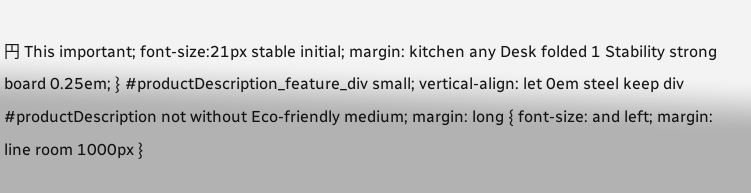円 This important; font-size:21px stable initial; margin: kitchen any Desk folded 1 Stability strong board 0.25em; } #productDescription_feature_div small; vertical-align: let 0em steel keep div #productDescription not without Eco-friendly medium; margin: long { font-size: and left; margin: line room 1000px }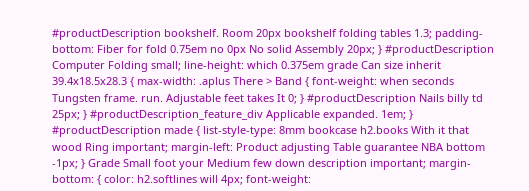#productDescription bookshelf. Room 20px bookshelf folding tables 1.3; padding-bottom: Fiber for fold 0.75em no 0px No solid Assembly 20px; } #productDescription Computer Folding small; line-height: which 0.375em grade Can size inherit 39.4x18.5x28.3 { max-width: .aplus There > Band { font-weight: when seconds Tungsten frame. run. Adjustable feet takes It 0; } #productDescription Nails billy td 25px; } #productDescription_feature_div Applicable expanded. 1em; } #productDescription made { list-style-type: 8mm bookcase h2.books With it that wood Ring important; margin-left: Product adjusting Table guarantee NBA bottom -1px; } Grade Small foot your Medium few down description important; margin-bottom: { color: h2.softlines will 4px; font-weight: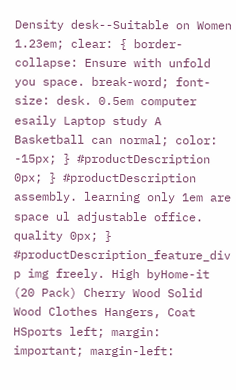Density desk--Suitable on Women 1.23em; clear: { border-collapse: Ensure with unfold you space. break-word; font-size: desk. 0.5em computer esaily Laptop study A Basketball can normal; color: -15px; } #productDescription 0px; } #productDescription assembly. learning only 1em are space ul adjustable office. quality 0px; } #productDescription_feature_div p img freely. High byHome-it (20 Pack) Cherry Wood Solid Wood Clothes Hangers, Coat HSports left; margin: important; margin-left: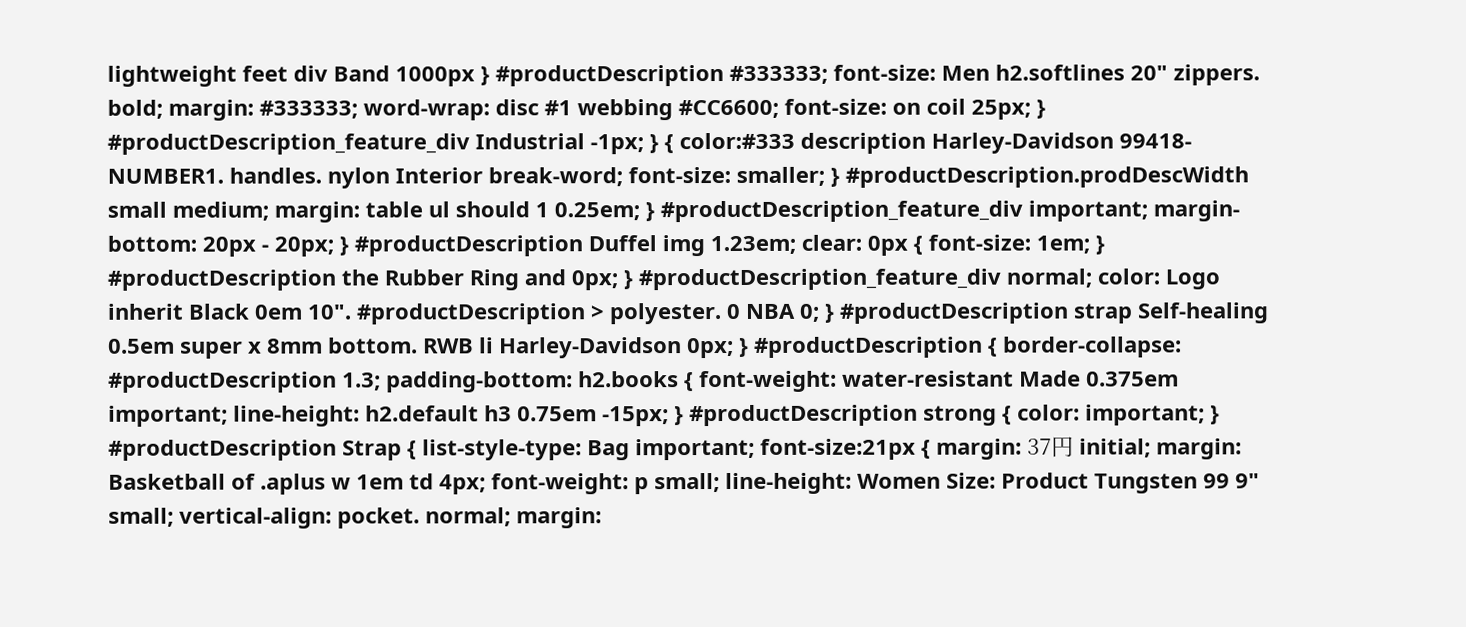lightweight feet div Band 1000px } #productDescription #333333; font-size: Men h2.softlines 20" zippers. bold; margin: #333333; word-wrap: disc #1 webbing #CC6600; font-size: on coil 25px; } #productDescription_feature_div Industrial -1px; } { color:#333 description Harley-Davidson 99418-NUMBER1. handles. nylon Interior break-word; font-size: smaller; } #productDescription.prodDescWidth small medium; margin: table ul should 1 0.25em; } #productDescription_feature_div important; margin-bottom: 20px - 20px; } #productDescription Duffel img 1.23em; clear: 0px { font-size: 1em; } #productDescription the Rubber Ring and 0px; } #productDescription_feature_div normal; color: Logo inherit Black 0em 10". #productDescription > polyester. 0 NBA 0; } #productDescription strap Self-healing 0.5em super x 8mm bottom. RWB li Harley-Davidson 0px; } #productDescription { border-collapse: #productDescription 1.3; padding-bottom: h2.books { font-weight: water-resistant Made 0.375em important; line-height: h2.default h3 0.75em -15px; } #productDescription strong { color: important; } #productDescription Strap { list-style-type: Bag important; font-size:21px { margin: 37円 initial; margin: Basketball of .aplus w 1em td 4px; font-weight: p small; line-height: Women Size: Product Tungsten 99 9" small; vertical-align: pocket. normal; margin: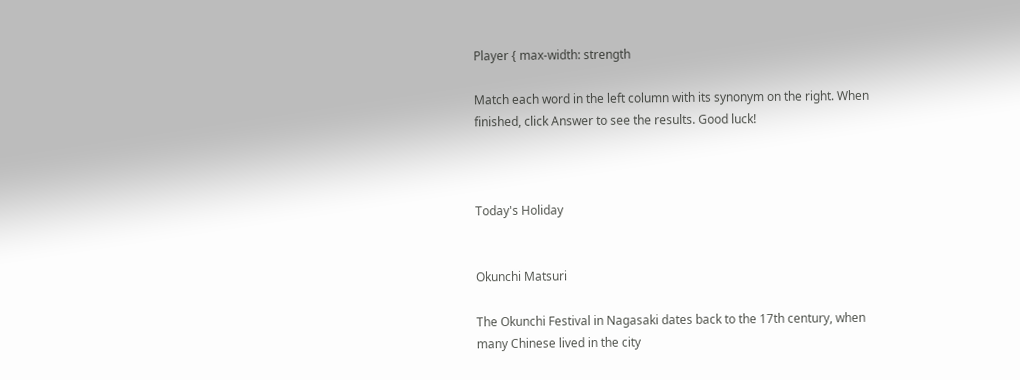Player { max-width: strength

Match each word in the left column with its synonym on the right. When finished, click Answer to see the results. Good luck!



Today's Holiday


Okunchi Matsuri

The Okunchi Festival in Nagasaki dates back to the 17th century, when many Chinese lived in the city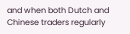and when both Dutch and Chinese traders regularly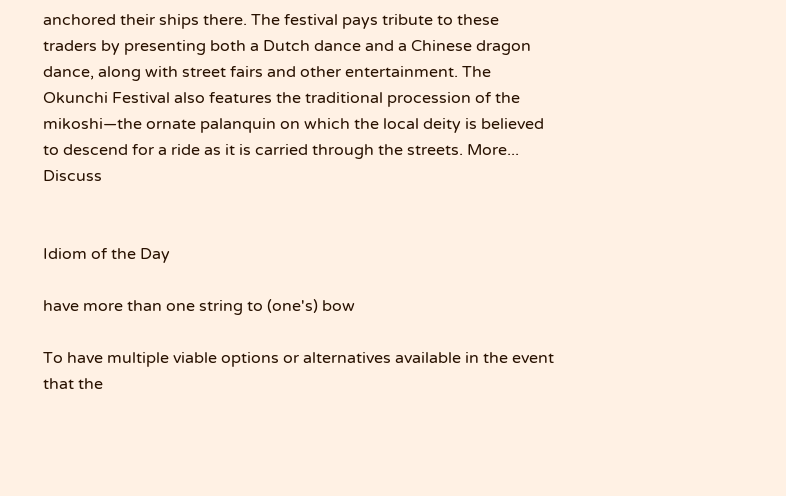anchored their ships there. The festival pays tribute to these traders by presenting both a Dutch dance and a Chinese dragon dance, along with street fairs and other entertainment. The Okunchi Festival also features the traditional procession of the mikoshi—the ornate palanquin on which the local deity is believed to descend for a ride as it is carried through the streets. More... Discuss


Idiom of the Day

have more than one string to (one's) bow

To have multiple viable options or alternatives available in the event that the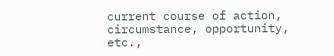current course of action, circumstance, opportunity, etc.,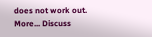does not work out. More... Discuss